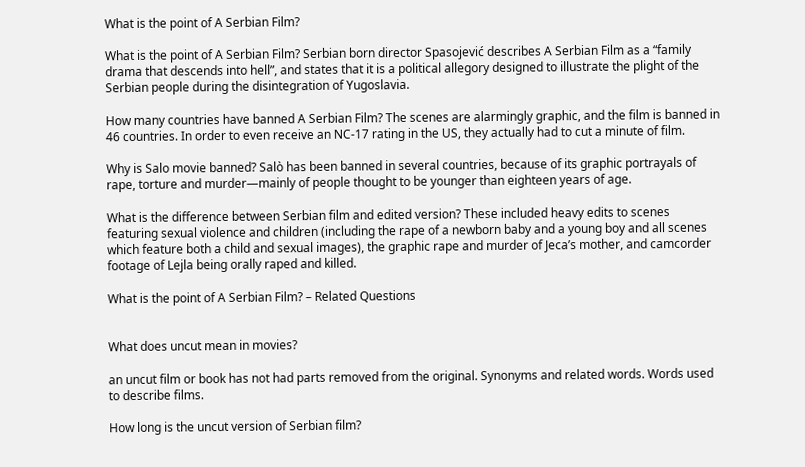What is the point of A Serbian Film?

What is the point of A Serbian Film? Serbian born director Spasojević describes A Serbian Film as a “family drama that descends into hell”, and states that it is a political allegory designed to illustrate the plight of the Serbian people during the disintegration of Yugoslavia.

How many countries have banned A Serbian Film? The scenes are alarmingly graphic, and the film is banned in 46 countries. In order to even receive an NC-17 rating in the US, they actually had to cut a minute of film.

Why is Salo movie banned? Salò has been banned in several countries, because of its graphic portrayals of rape, torture and murder—mainly of people thought to be younger than eighteen years of age.

What is the difference between Serbian film and edited version? These included heavy edits to scenes featuring sexual violence and children (including the rape of a newborn baby and a young boy and all scenes which feature both a child and sexual images), the graphic rape and murder of Jeca’s mother, and camcorder footage of Lejla being orally raped and killed.

What is the point of A Serbian Film? – Related Questions


What does uncut mean in movies?

an uncut film or book has not had parts removed from the original. Synonyms and related words. Words used to describe films.

How long is the uncut version of Serbian film?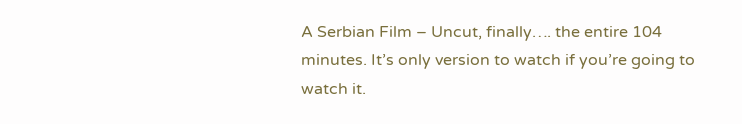A Serbian Film – Uncut, finally…. the entire 104 minutes. It’s only version to watch if you’re going to watch it.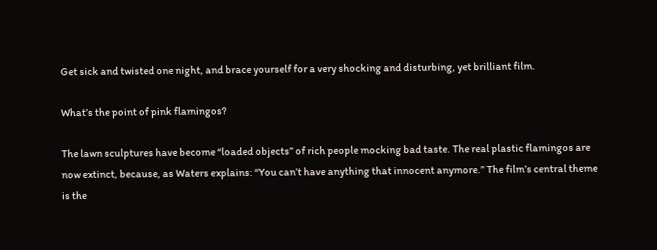Get sick and twisted one night, and brace yourself for a very shocking and disturbing, yet brilliant film.

What’s the point of pink flamingos?

The lawn sculptures have become “loaded objects” of rich people mocking bad taste. The real plastic flamingos are now extinct, because, as Waters explains: “You can’t have anything that innocent anymore.” The film’s central theme is the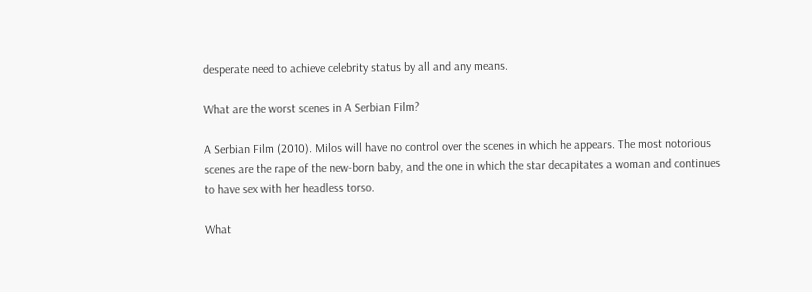desperate need to achieve celebrity status by all and any means.

What are the worst scenes in A Serbian Film?

A Serbian Film (2010). Milos will have no control over the scenes in which he appears. The most notorious scenes are the rape of the new-born baby, and the one in which the star decapitates a woman and continues to have sex with her headless torso.

What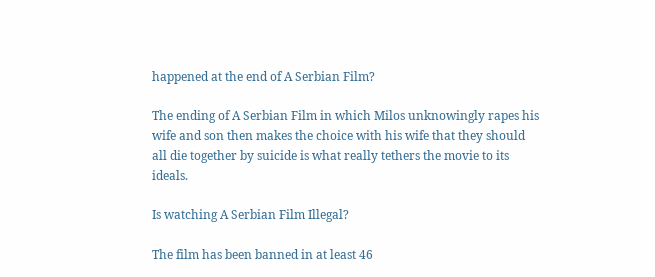happened at the end of A Serbian Film?

The ending of A Serbian Film in which Milos unknowingly rapes his wife and son then makes the choice with his wife that they should all die together by suicide is what really tethers the movie to its ideals.

Is watching A Serbian Film Illegal?

The film has been banned in at least 46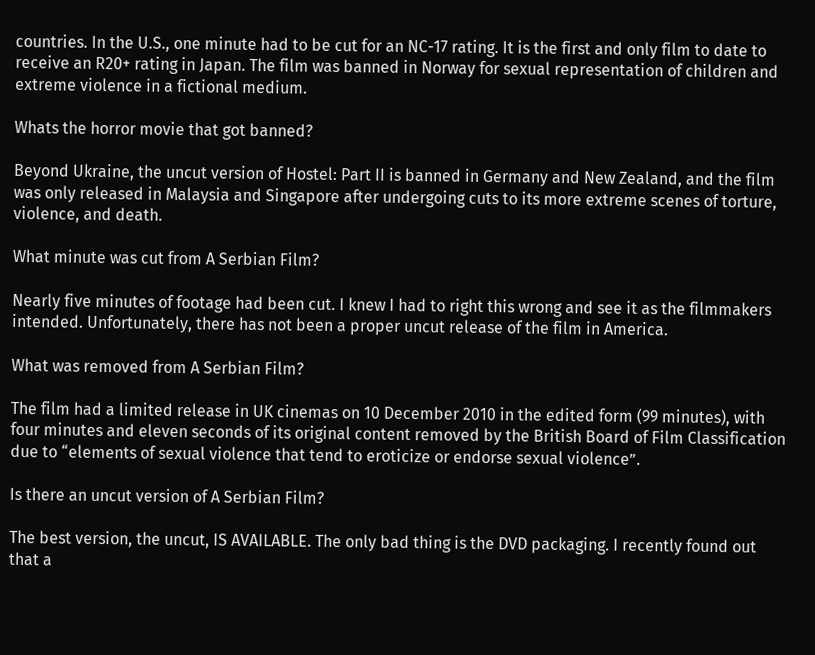countries. In the U.S., one minute had to be cut for an NC-17 rating. It is the first and only film to date to receive an R20+ rating in Japan. The film was banned in Norway for sexual representation of children and extreme violence in a fictional medium.

Whats the horror movie that got banned?

Beyond Ukraine, the uncut version of Hostel: Part II is banned in Germany and New Zealand, and the film was only released in Malaysia and Singapore after undergoing cuts to its more extreme scenes of torture, violence, and death.

What minute was cut from A Serbian Film?

Nearly five minutes of footage had been cut. I knew I had to right this wrong and see it as the filmmakers intended. Unfortunately, there has not been a proper uncut release of the film in America.

What was removed from A Serbian Film?

The film had a limited release in UK cinemas on 10 December 2010 in the edited form (99 minutes), with four minutes and eleven seconds of its original content removed by the British Board of Film Classification due to “elements of sexual violence that tend to eroticize or endorse sexual violence”.

Is there an uncut version of A Serbian Film?

The best version, the uncut, IS AVAILABLE. The only bad thing is the DVD packaging. I recently found out that a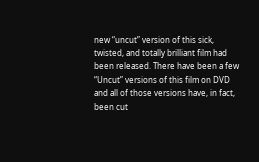new “uncut” version of this sick, twisted, and totally brilliant film had been released. There have been a few “Uncut” versions of this film on DVD and all of those versions have, in fact, been cut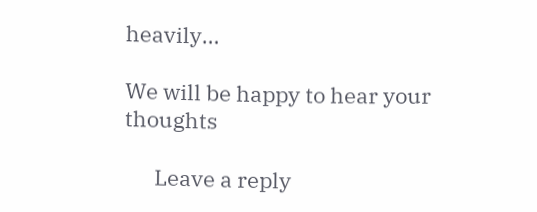heavily…

We will be happy to hear your thoughts

      Leave a reply